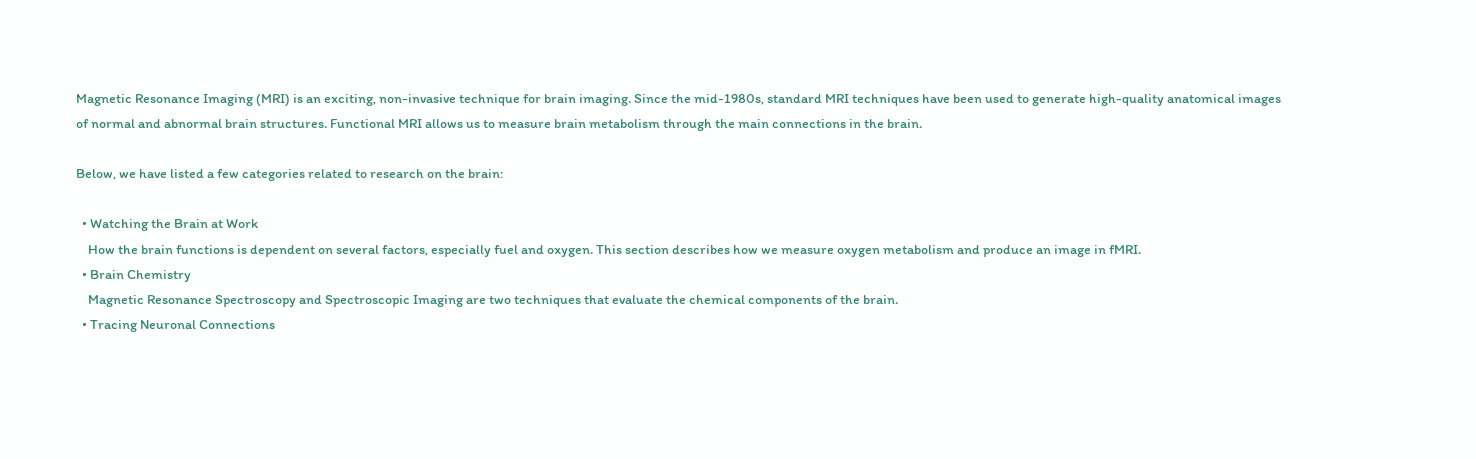Magnetic Resonance Imaging (MRI) is an exciting, non-invasive technique for brain imaging. Since the mid-1980s, standard MRI techniques have been used to generate high-quality anatomical images of normal and abnormal brain structures. Functional MRI allows us to measure brain metabolism through the main connections in the brain.

Below, we have listed a few categories related to research on the brain:

  • Watching the Brain at Work
    How the brain functions is dependent on several factors, especially fuel and oxygen. This section describes how we measure oxygen metabolism and produce an image in fMRI.
  • Brain Chemistry
    Magnetic Resonance Spectroscopy and Spectroscopic Imaging are two techniques that evaluate the chemical components of the brain.
  • Tracing Neuronal Connections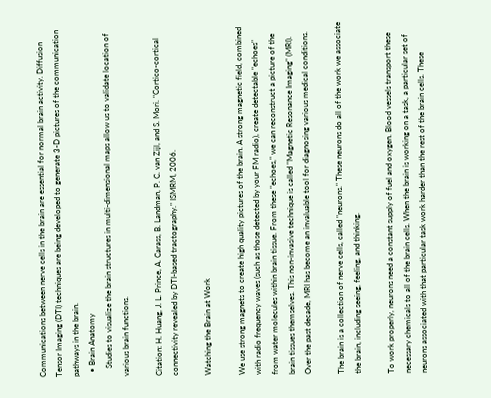Communications between nerve cells in the brain are essential for normal brain activity. Diffusion Tensor Imaging (DTI) techniques are being developed to generate 3-D pictures of the communication pathways in the brain.
  • Brain Anatomy
    Studies to visualize the brain structures in multi-dimensional maps allow us to validate location of various brain functions.

Citation: H. Huang, J. L. Prince, A. Carass, B. Landman, P. C. van Zijl, and S. Mori. "Cortico-cortical connectivity revealed by DTI-based tractography." ISMRM, 2006.

Watching the Brain at Work

We use strong magnets to create high quality pictures of the brain. A strong magnetic field, combined with radio frequency waves (such as those detected by your FM radio), create detectable "echoes" from water molecules within brain tissue. From these "echoes," we can reconstruct a picture of the brain tissues themselves. This non-invasive technique is called "Magnetic Resonance Imaging" (MRI). Over the past decade, MRI has become an invaluable tool for diagnosing various medical conditions.

The brain is a collection of nerve cells, called "neurons." These neurons do all of the work we associate the brain, including seeing, feeling, and thinking.

To work properly, neurons need a constant supply of fuel and oxygen. Blood vessels transport these necessary chemicals to all of the brain cells. When the brain is working on a task, a particular set of neurons associated with that particular task work harder than the rest of the brain cells. These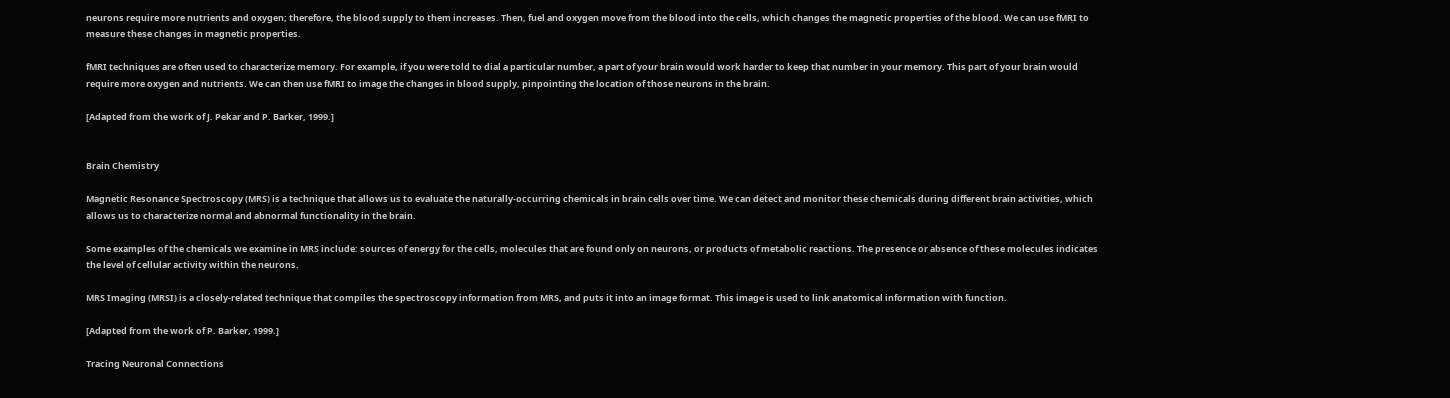neurons require more nutrients and oxygen; therefore, the blood supply to them increases. Then, fuel and oxygen move from the blood into the cells, which changes the magnetic properties of the blood. We can use fMRI to measure these changes in magnetic properties.

fMRI techniques are often used to characterize memory. For example, if you were told to dial a particular number, a part of your brain would work harder to keep that number in your memory. This part of your brain would require more oxygen and nutrients. We can then use fMRI to image the changes in blood supply, pinpointing the location of those neurons in the brain.

[Adapted from the work of J. Pekar and P. Barker, 1999.]


Brain Chemistry

Magnetic Resonance Spectroscopy (MRS) is a technique that allows us to evaluate the naturally-occurring chemicals in brain cells over time. We can detect and monitor these chemicals during different brain activities, which allows us to characterize normal and abnormal functionality in the brain.

Some examples of the chemicals we examine in MRS include: sources of energy for the cells, molecules that are found only on neurons, or products of metabolic reactions. The presence or absence of these molecules indicates the level of cellular activity within the neurons.

MRS Imaging (MRSI) is a closely-related technique that compiles the spectroscopy information from MRS, and puts it into an image format. This image is used to link anatomical information with function.

[Adapted from the work of P. Barker, 1999.]

Tracing Neuronal Connections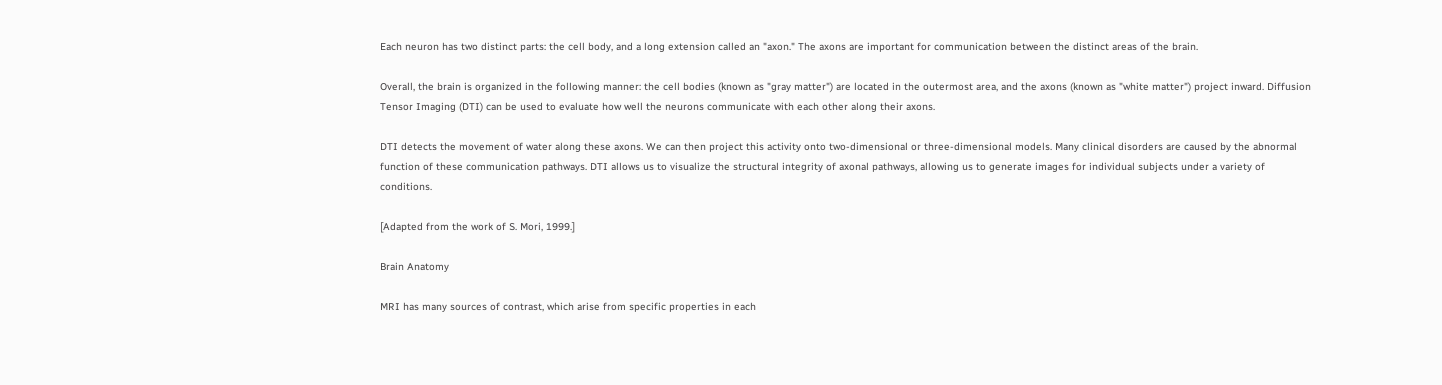Each neuron has two distinct parts: the cell body, and a long extension called an "axon." The axons are important for communication between the distinct areas of the brain.

Overall, the brain is organized in the following manner: the cell bodies (known as "gray matter") are located in the outermost area, and the axons (known as "white matter") project inward. Diffusion Tensor Imaging (DTI) can be used to evaluate how well the neurons communicate with each other along their axons.

DTI detects the movement of water along these axons. We can then project this activity onto two-dimensional or three-dimensional models. Many clinical disorders are caused by the abnormal function of these communication pathways. DTI allows us to visualize the structural integrity of axonal pathways, allowing us to generate images for individual subjects under a variety of conditions.

[Adapted from the work of S. Mori, 1999.]

Brain Anatomy

MRI has many sources of contrast, which arise from specific properties in each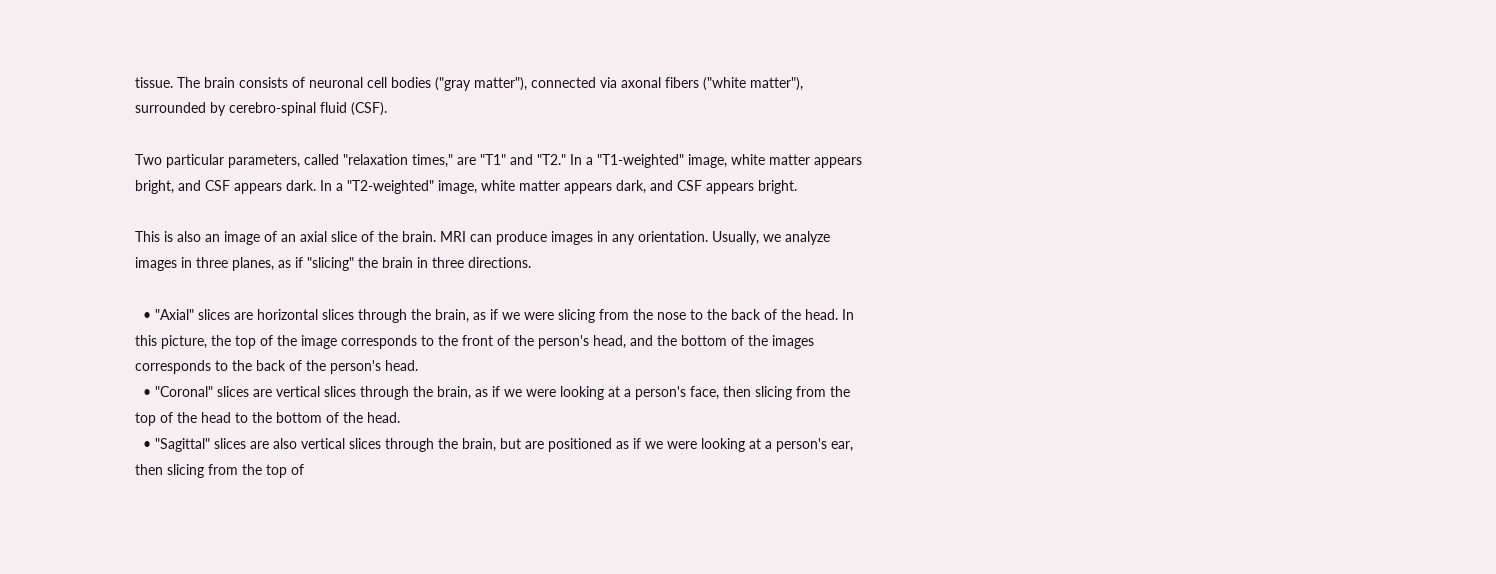tissue. The brain consists of neuronal cell bodies ("gray matter"), connected via axonal fibers ("white matter"), surrounded by cerebro-spinal fluid (CSF).

Two particular parameters, called "relaxation times," are "T1" and "T2." In a "T1-weighted" image, white matter appears bright, and CSF appears dark. In a "T2-weighted" image, white matter appears dark, and CSF appears bright.

This is also an image of an axial slice of the brain. MRI can produce images in any orientation. Usually, we analyze images in three planes, as if "slicing" the brain in three directions.

  • "Axial" slices are horizontal slices through the brain, as if we were slicing from the nose to the back of the head. In this picture, the top of the image corresponds to the front of the person's head, and the bottom of the images corresponds to the back of the person's head.
  • "Coronal" slices are vertical slices through the brain, as if we were looking at a person's face, then slicing from the top of the head to the bottom of the head.
  • "Sagittal" slices are also vertical slices through the brain, but are positioned as if we were looking at a person's ear, then slicing from the top of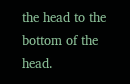the head to the bottom of the head.